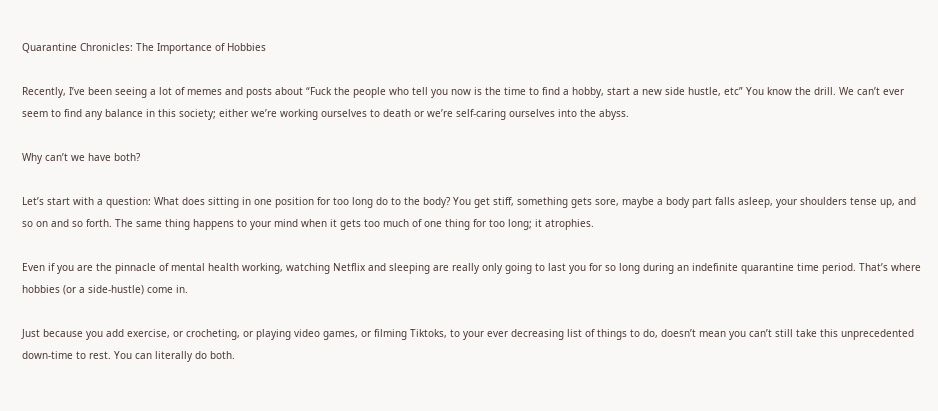Quarantine Chronicles: The Importance of Hobbies

Recently, I’ve been seeing a lot of memes and posts about “Fuck the people who tell you now is the time to find a hobby, start a new side hustle, etc” You know the drill. We can’t ever seem to find any balance in this society; either we’re working ourselves to death or we’re self-caring ourselves into the abyss.

Why can’t we have both?

Let’s start with a question: What does sitting in one position for too long do to the body? You get stiff, something gets sore, maybe a body part falls asleep, your shoulders tense up, and so on and so forth. The same thing happens to your mind when it gets too much of one thing for too long; it atrophies.

Even if you are the pinnacle of mental health working, watching Netflix and sleeping are really only going to last you for so long during an indefinite quarantine time period. That’s where hobbies (or a side-hustle) come in.

Just because you add exercise, or crocheting, or playing video games, or filming Tiktoks, to your ever decreasing list of things to do, doesn’t mean you can’t still take this unprecedented down-time to rest. You can literally do both.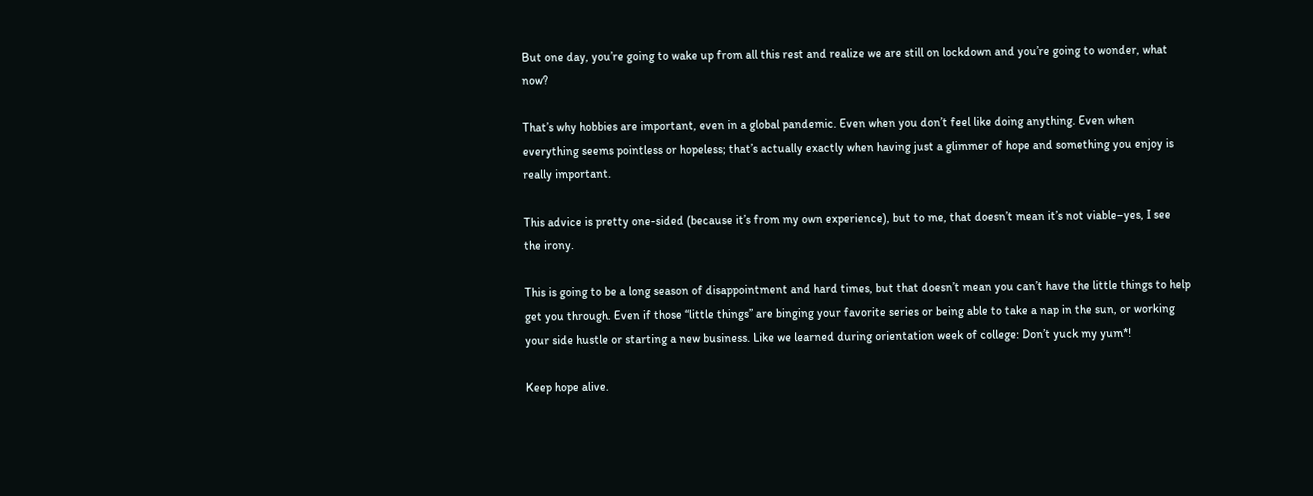But one day, you’re going to wake up from all this rest and realize we are still on lockdown and you’re going to wonder, what now?

That’s why hobbies are important, even in a global pandemic. Even when you don’t feel like doing anything. Even when everything seems pointless or hopeless; that’s actually exactly when having just a glimmer of hope and something you enjoy is really important.

This advice is pretty one-sided (because it’s from my own experience), but to me, that doesn’t mean it’s not viable–yes, I see the irony.

This is going to be a long season of disappointment and hard times, but that doesn’t mean you can’t have the little things to help get you through. Even if those “little things” are binging your favorite series or being able to take a nap in the sun, or working your side hustle or starting a new business. Like we learned during orientation week of college: Don’t yuck my yum*!

Keep hope alive.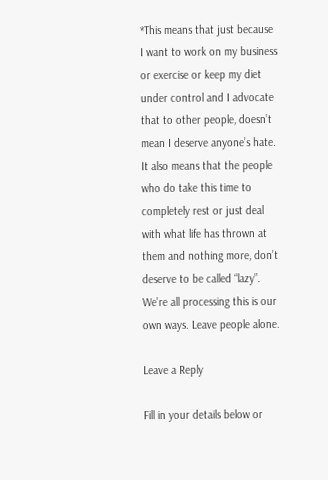*This means that just because I want to work on my business or exercise or keep my diet under control and I advocate that to other people, doesn’t mean I deserve anyone’s hate. It also means that the people who do take this time to completely rest or just deal with what life has thrown at them and nothing more, don’t deserve to be called “lazy”. We’re all processing this is our own ways. Leave people alone.

Leave a Reply

Fill in your details below or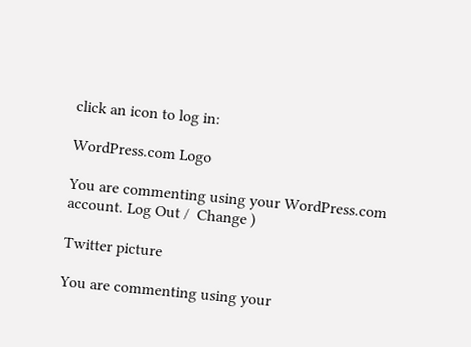click an icon to log in:

WordPress.com Logo

You are commenting using your WordPress.com account. Log Out /  Change )

Twitter picture

You are commenting using your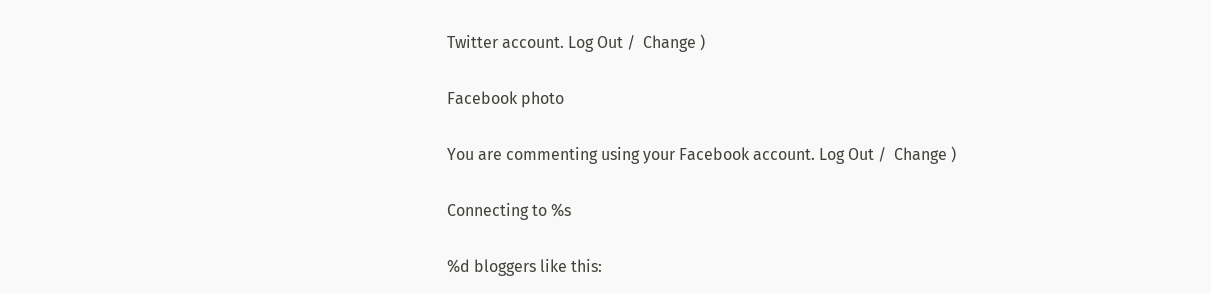Twitter account. Log Out /  Change )

Facebook photo

You are commenting using your Facebook account. Log Out /  Change )

Connecting to %s

%d bloggers like this: